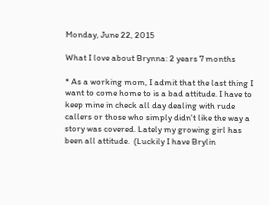Monday, June 22, 2015

What I love about Brynna: 2 years 7 months

* As a working mom, I admit that the last thing I want to come home to is a bad attitude. I have to keep mine in check all day dealing with rude callers or those who simply didn't like the way a story was covered. Lately my growing girl has been all attitude.  (Luckily I have Brylin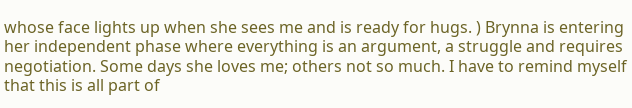whose face lights up when she sees me and is ready for hugs. ) Brynna is entering her independent phase where everything is an argument, a struggle and requires negotiation. Some days she loves me; others not so much. I have to remind myself that this is all part of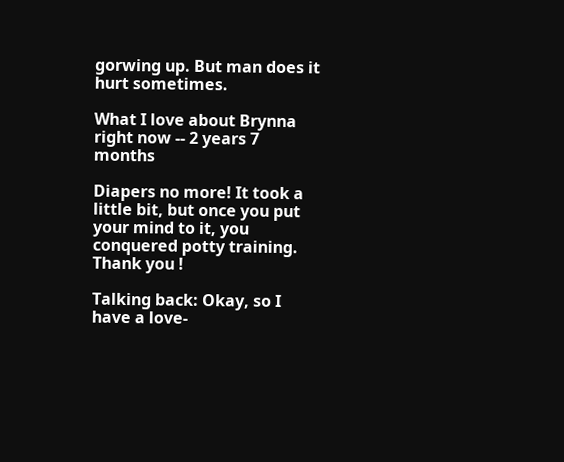gorwing up. But man does it hurt sometimes.

What I love about Brynna right now -- 2 years 7 months

Diapers no more! It took a little bit, but once you put your mind to it, you conquered potty training. Thank you !

Talking back: Okay, so I have a love-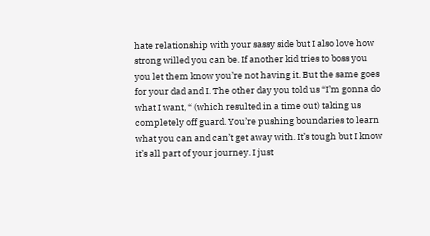hate relationship with your sassy side but I also love how strong willed you can be. If another kid tries to boss you you let them know you’re not having it. But the same goes for your dad and I. The other day you told us “I’m gonna do what I want, “ (which resulted in a time out) taking us completely off guard. You’re pushing boundaries to learn what you can and can’t get away with. It’s tough but I know it’s all part of your journey. I just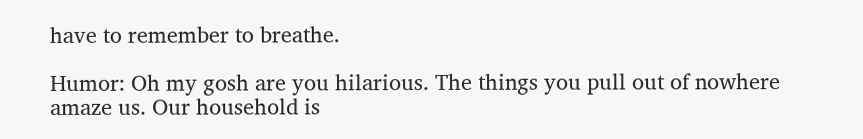have to remember to breathe.

Humor: Oh my gosh are you hilarious. The things you pull out of nowhere amaze us. Our household is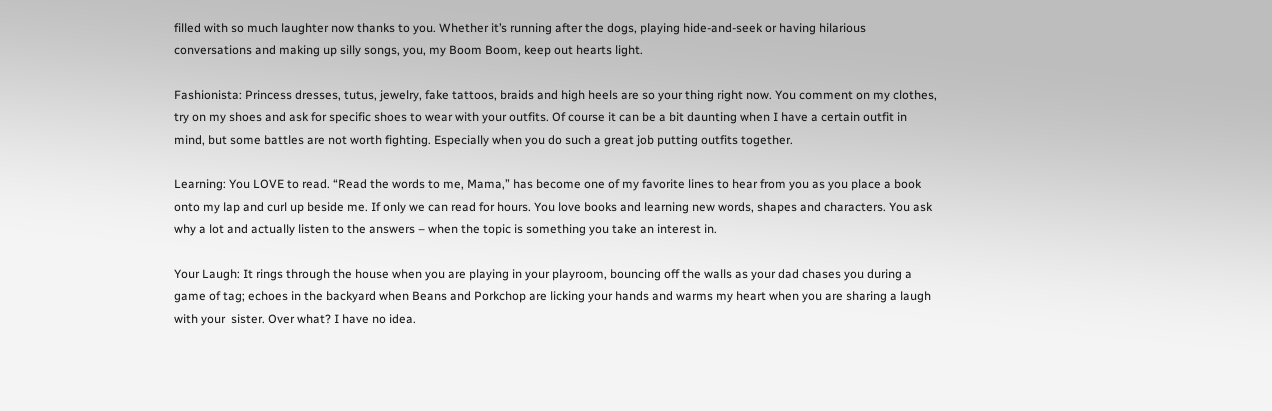filled with so much laughter now thanks to you. Whether it’s running after the dogs, playing hide-and-seek or having hilarious conversations and making up silly songs, you, my Boom Boom, keep out hearts light.

Fashionista: Princess dresses, tutus, jewelry, fake tattoos, braids and high heels are so your thing right now. You comment on my clothes, try on my shoes and ask for specific shoes to wear with your outfits. Of course it can be a bit daunting when I have a certain outfit in mind, but some battles are not worth fighting. Especially when you do such a great job putting outfits together.

Learning: You LOVE to read. “Read the words to me, Mama,” has become one of my favorite lines to hear from you as you place a book onto my lap and curl up beside me. If only we can read for hours. You love books and learning new words, shapes and characters. You ask why a lot and actually listen to the answers – when the topic is something you take an interest in.

Your Laugh: It rings through the house when you are playing in your playroom, bouncing off the walls as your dad chases you during a game of tag; echoes in the backyard when Beans and Porkchop are licking your hands and warms my heart when you are sharing a laugh with your  sister. Over what? I have no idea.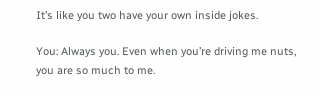It’s like you two have your own inside jokes.

You: Always you. Even when you’re driving me nuts, you are so much to me.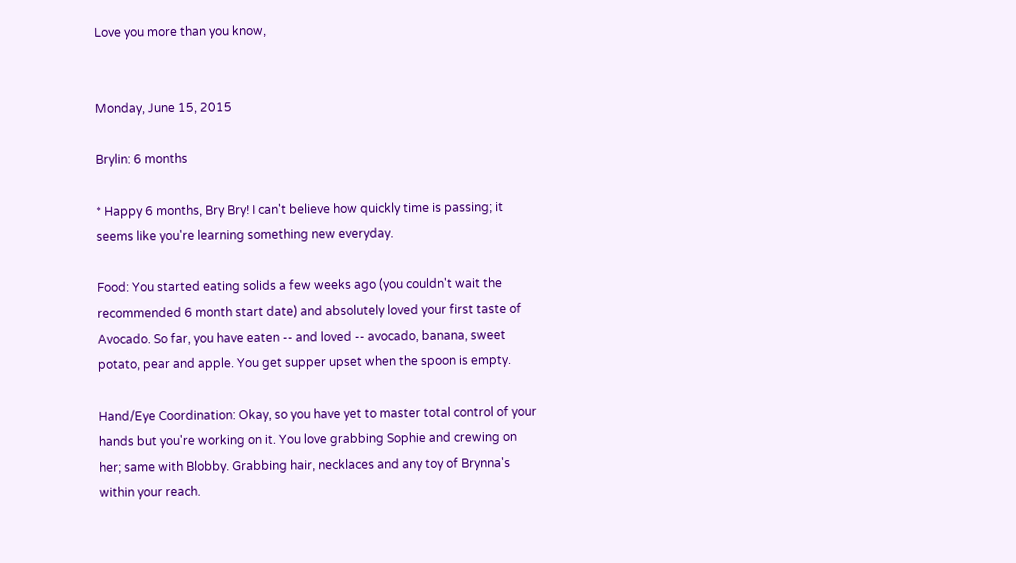Love you more than you know,


Monday, June 15, 2015

Brylin: 6 months

* Happy 6 months, Bry Bry! I can't believe how quickly time is passing; it seems like you're learning something new everyday.

Food: You started eating solids a few weeks ago (you couldn't wait the recommended 6 month start date) and absolutely loved your first taste of Avocado. So far, you have eaten -- and loved -- avocado, banana, sweet potato, pear and apple. You get supper upset when the spoon is empty.

Hand/Eye Coordination: Okay, so you have yet to master total control of your hands but you're working on it. You love grabbing Sophie and crewing on her; same with Blobby. Grabbing hair, necklaces and any toy of Brynna's within your reach.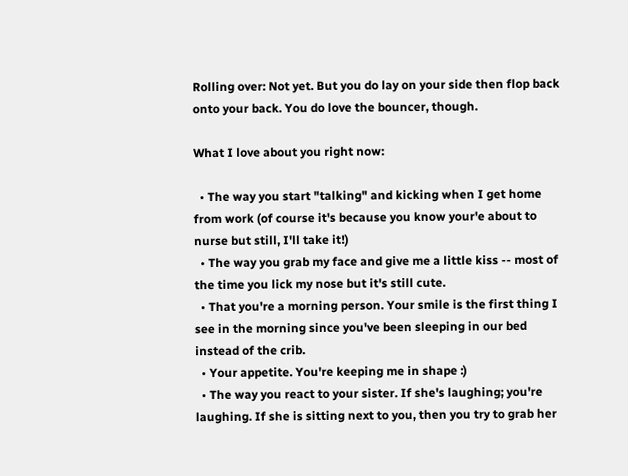Rolling over: Not yet. But you do lay on your side then flop back onto your back. You do love the bouncer, though.

What I love about you right now:

  • The way you start "talking" and kicking when I get home from work (of course it's because you know your'e about to nurse but still, I'll take it!)
  • The way you grab my face and give me a little kiss -- most of the time you lick my nose but it's still cute.
  • That you're a morning person. Your smile is the first thing I see in the morning since you've been sleeping in our bed instead of the crib.
  • Your appetite. You're keeping me in shape :)
  • The way you react to your sister. If she's laughing; you're laughing. If she is sitting next to you, then you try to grab her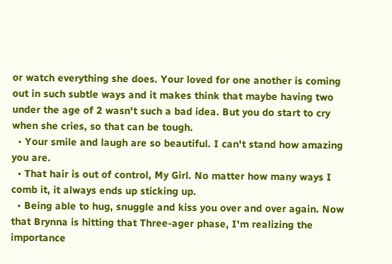or watch everything she does. Your loved for one another is coming out in such subtle ways and it makes think that maybe having two under the age of 2 wasn't such a bad idea. But you do start to cry when she cries, so that can be tough.
  • Your smile and laugh are so beautiful. I can't stand how amazing you are.
  • That hair is out of control, My Girl. No matter how many ways I comb it, it always ends up sticking up.
  • Being able to hug, snuggle and kiss you over and over again. Now that Brynna is hitting that Three-ager phase, I'm realizing the importance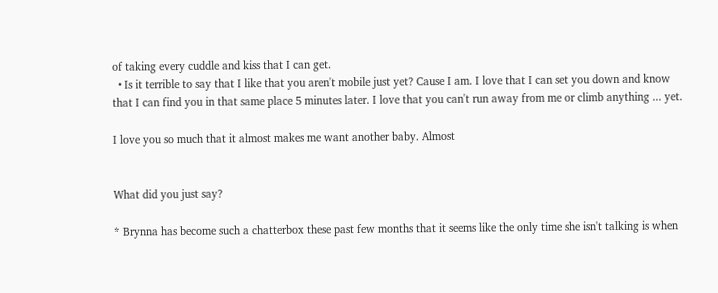of taking every cuddle and kiss that I can get.
  • Is it terrible to say that I like that you aren't mobile just yet? Cause I am. I love that I can set you down and know that I can find you in that same place 5 minutes later. I love that you can't run away from me or climb anything ... yet.

I love you so much that it almost makes me want another baby. Almost


What did you just say?

* Brynna has become such a chatterbox these past few months that it seems like the only time she isn't talking is when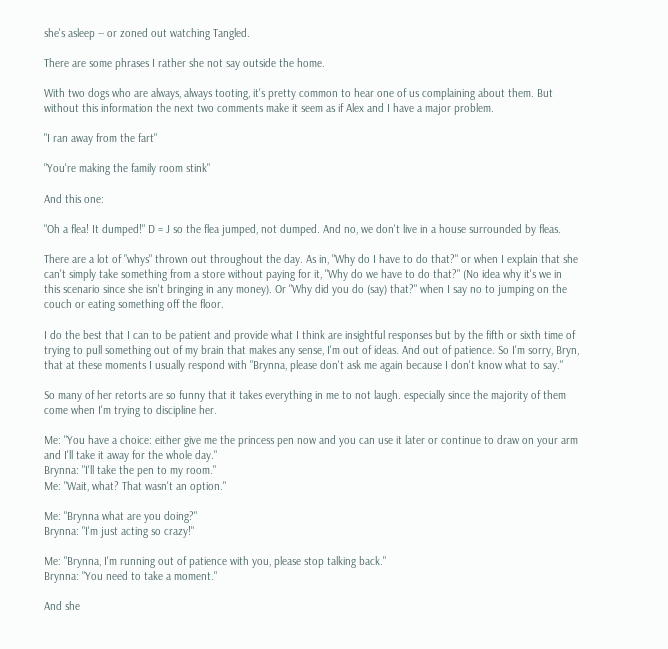she's asleep -- or zoned out watching Tangled.

There are some phrases I rather she not say outside the home.

With two dogs who are always, always tooting, it's pretty common to hear one of us complaining about them. But without this information the next two comments make it seem as if Alex and I have a major problem.

"I ran away from the fart"

"You're making the family room stink"

And this one:

"Oh a flea! It dumped!" D = J so the flea jumped, not dumped. And no, we don't live in a house surrounded by fleas.

There are a lot of "whys" thrown out throughout the day. As in, "Why do I have to do that?" or when I explain that she can't simply take something from a store without paying for it, "Why do we have to do that?" (No idea why it's we in this scenario since she isn't bringing in any money). Or "Why did you do (say) that?" when I say no to jumping on the couch or eating something off the floor.

I do the best that I can to be patient and provide what I think are insightful responses but by the fifth or sixth time of trying to pull something out of my brain that makes any sense, I'm out of ideas. And out of patience. So I'm sorry, Bryn, that at these moments I usually respond with "Brynna, please don't ask me again because I don't know what to say."

So many of her retorts are so funny that it takes everything in me to not laugh. especially since the majority of them come when I'm trying to discipline her.

Me: "You have a choice: either give me the princess pen now and you can use it later or continue to draw on your arm and I'll take it away for the whole day."
Brynna: "I'll take the pen to my room."
Me: "Wait, what? That wasn't an option."

Me: "Brynna what are you doing?"
Brynna: "I'm just acting so crazy!"

Me: "Brynna, I'm running out of patience with you, please stop talking back."
Brynna: "You need to take a moment."

And she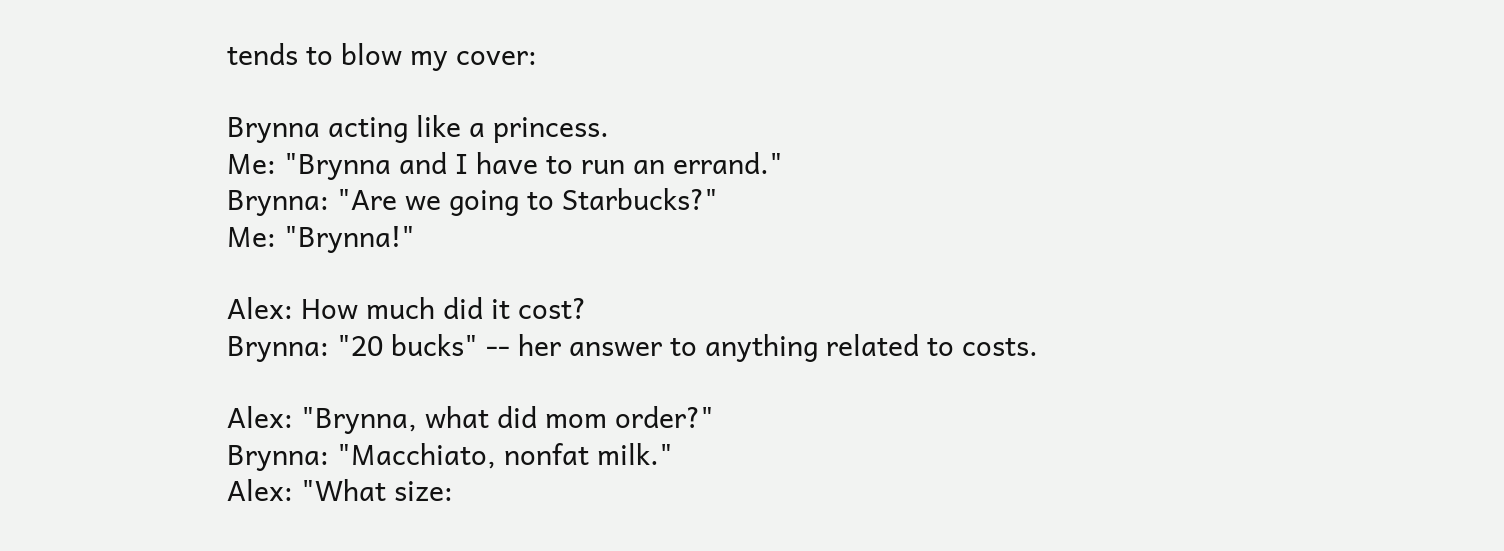tends to blow my cover:

Brynna acting like a princess.
Me: "Brynna and I have to run an errand."
Brynna: "Are we going to Starbucks?"
Me: "Brynna!"

Alex: How much did it cost?
Brynna: "20 bucks" -- her answer to anything related to costs.

Alex: "Brynna, what did mom order?"
Brynna: "Macchiato, nonfat milk."
Alex: "What size: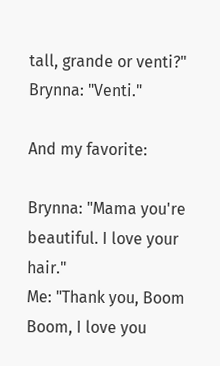tall, grande or venti?"
Brynna: "Venti."

And my favorite:

Brynna: "Mama you're beautiful. I love your hair."
Me: "Thank you, Boom Boom, I love you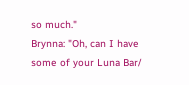so much."
Brynna: "Oh, can I have some of your Luna Bar/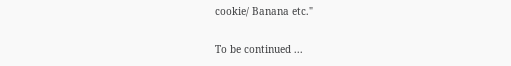cookie/ Banana etc."

To be continued ...